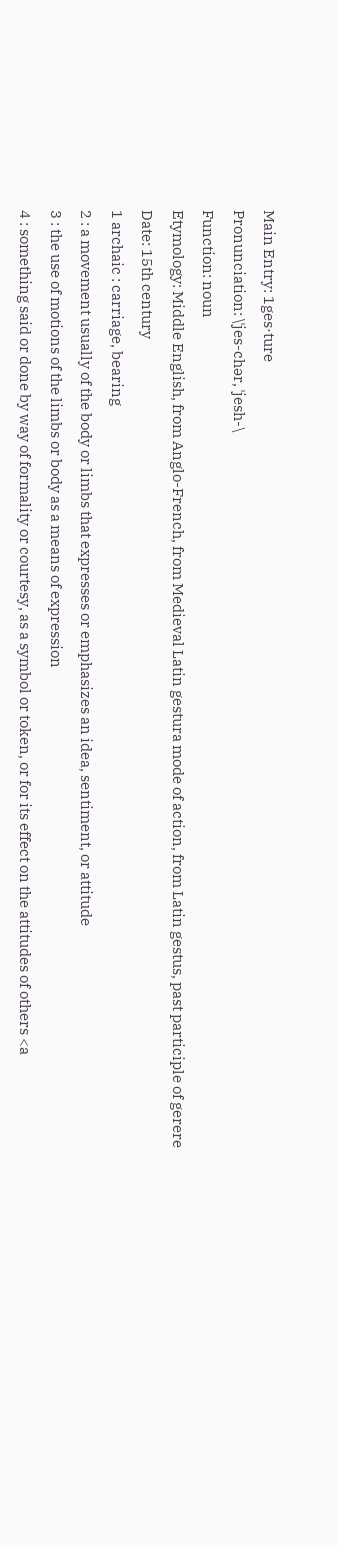Main Entry: 1ges·ture
Pronunciation: \ˈjes-chər, ˈjesh-\
Function: noun
Etymology: Middle English, from Anglo-French, from Medieval Latin gestura mode of action, from Latin gestus, past participle of gerere
Date: 15th century
1 archaic : carriage, bearing
2 : a movement usually of the body or limbs that expresses or emphasizes an idea, sentiment, or attitude
3 : the use of motions of the limbs or body as a means of expression
4 : something said or done by way of formality or courtesy, as a symbol or token, or for its effect on the attitudes of others <a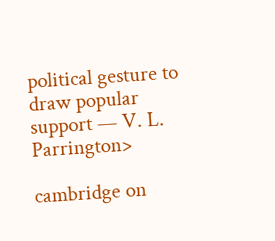political gesture to draw popular support — V. L. Parrington>

cambridge on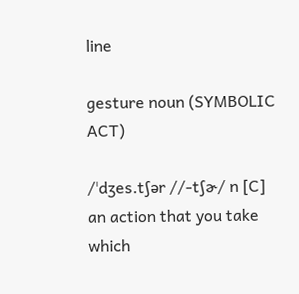line

gesture noun (SYMBOLIC ACT)

/ˈdʒes.tʃər //-tʃɚ/ n [C]
an action that you take which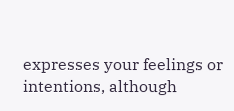expresses your feelings or intentions, although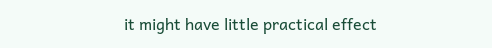it might have little practical effect